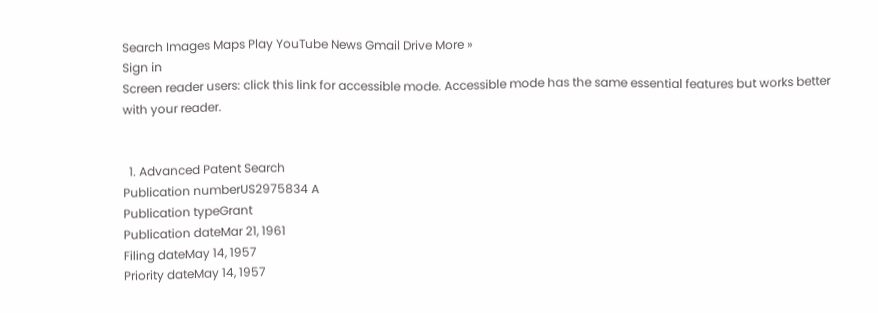Search Images Maps Play YouTube News Gmail Drive More »
Sign in
Screen reader users: click this link for accessible mode. Accessible mode has the same essential features but works better with your reader.


  1. Advanced Patent Search
Publication numberUS2975834 A
Publication typeGrant
Publication dateMar 21, 1961
Filing dateMay 14, 1957
Priority dateMay 14, 1957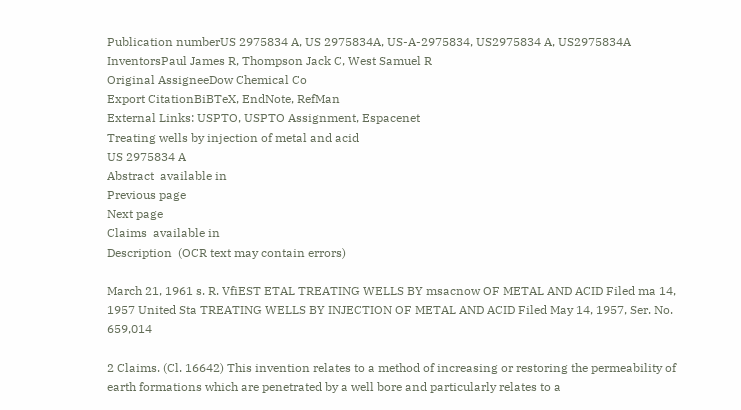Publication numberUS 2975834 A, US 2975834A, US-A-2975834, US2975834 A, US2975834A
InventorsPaul James R, Thompson Jack C, West Samuel R
Original AssigneeDow Chemical Co
Export CitationBiBTeX, EndNote, RefMan
External Links: USPTO, USPTO Assignment, Espacenet
Treating wells by injection of metal and acid
US 2975834 A
Abstract  available in
Previous page
Next page
Claims  available in
Description  (OCR text may contain errors)

March 21, 1961 s. R. VfiEST ETAL TREATING WELLS BY msacnow OF METAL AND ACID Filed ma 14, 1957 United Sta TREATING WELLS BY INJECTION OF METAL AND ACID Filed May 14, 1957, Ser. No. 659,014

2 Claims. (Cl. 16642) This invention relates to a method of increasing or restoring the permeability of earth formations which are penetrated by a well bore and particularly relates to a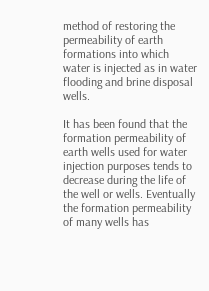method of restoring the permeability of earth formations into which water is injected as in water flooding and brine disposal wells.

It has been found that the formation permeability of earth wells used for water injection purposes tends to decrease during the life of the well or wells. Eventually the formation permeability of many wells has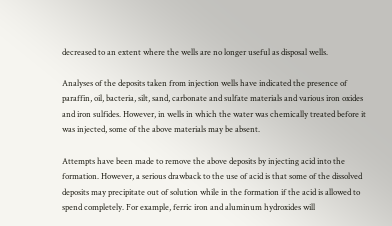decreased to an extent where the wells are no longer useful as disposal wells.

Analyses of the deposits taken from injection wells have indicated the presence of paraffin, oil, bacteria, silt, sand, carbonate and sulfate materials and various iron oxides and iron sulfides. However, in wells in which the water was chemically treated before it was injected, some of the above materials may be absent.

Attempts have been made to remove the above deposits by injecting acid into the formation. However, a serious drawback to the use of acid is that some of the dissolved deposits may precipitate out of solution while in the formation if the acid is allowed to spend completely. For example, ferric iron and aluminum hydroxides will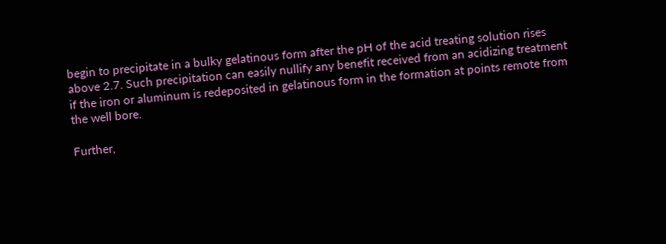begin to precipitate in a bulky gelatinous form after the pH of the acid treating solution rises above 2.7. Such precipitation can easily nullify any benefit received from an acidizing treatment if the iron or aluminum is redeposited in gelatinous form in the formation at points remote from the well bore.

Further,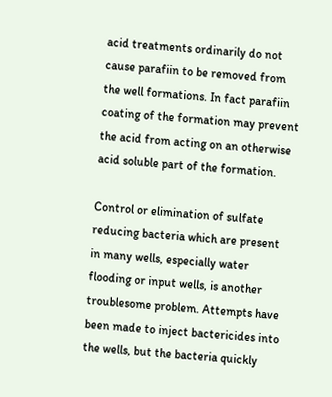acid treatments ordinarily do not cause parafiin to be removed from the well formations. In fact parafiin coating of the formation may prevent the acid from acting on an otherwise acid soluble part of the formation.

Control or elimination of sulfate reducing bacteria which are present in many wells, especially water flooding or input wells, is another troublesome problem. Attempts have been made to inject bactericides into the wells, but the bacteria quickly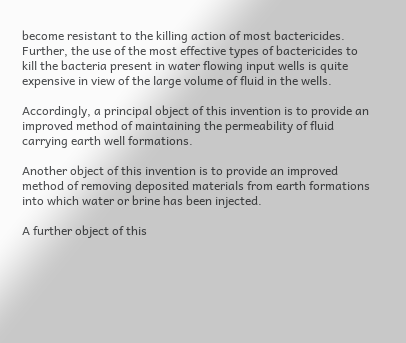become resistant to the killing action of most bactericides. Further, the use of the most effective types of bactericides to kill the bacteria present in water flowing input wells is quite expensive in view of the large volume of fluid in the wells.

Accordingly, a principal object of this invention is to provide an improved method of maintaining the permeability of fluid carrying earth well formations.

Another object of this invention is to provide an improved method of removing deposited materials from earth formations into which water or brine has been injected.

A further object of this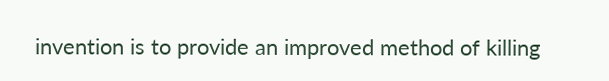invention is to provide an improved method of killing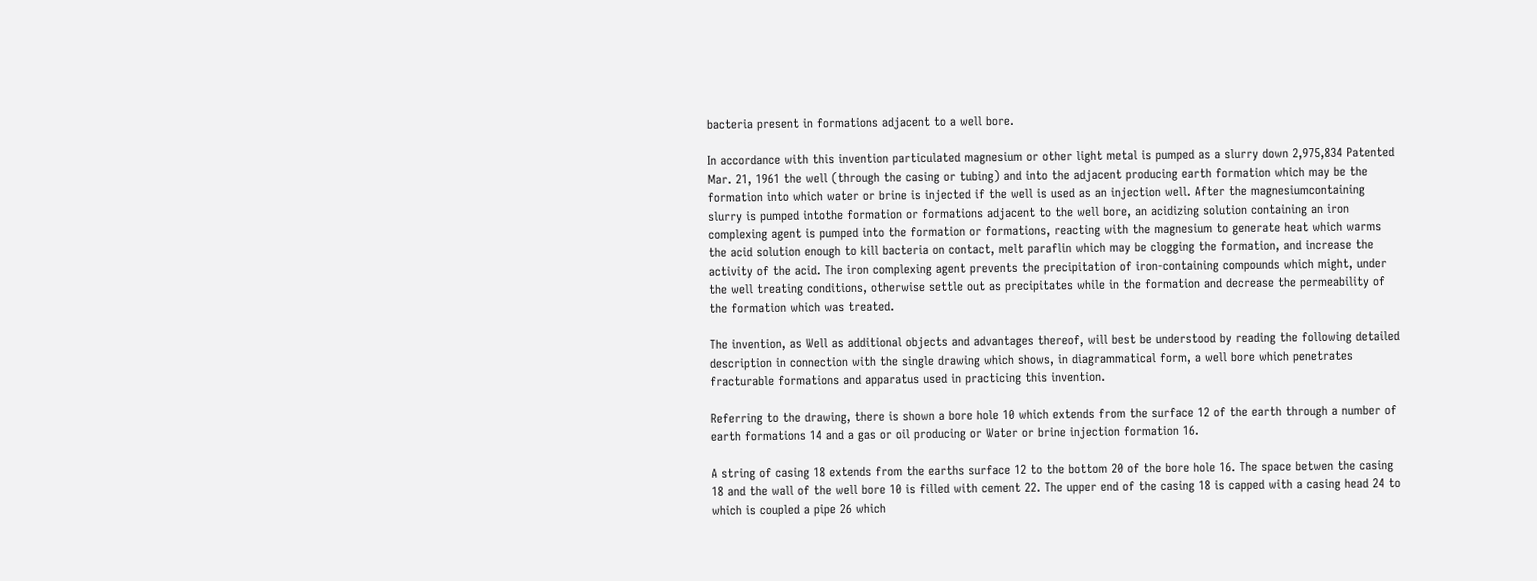bacteria present in formations adjacent to a well bore.

In accordance with this invention particulated magnesium or other light metal is pumped as a slurry down 2,975,834 Patented Mar. 21, 1961 the well (through the casing or tubing) and into the adjacent producing earth formation which may be the formation into which water or brine is injected if the well is used as an injection well. After the magnesiumcontaining slurry is pumped intothe formation or formations adjacent to the well bore, an acidizing solution containing an iron complexing agent is pumped into the formation or formations, reacting with the magnesium to generate heat which warms the acid solution enough to kill bacteria on contact, melt paraflin which may be clogging the formation, and increase the activity of the acid. The iron complexing agent prevents the precipitation of iron-containing compounds which might, under the well treating conditions, otherwise settle out as precipitates while in the formation and decrease the permeability of the formation which was treated.

The invention, as Well as additional objects and advantages thereof, will best be understood by reading the following detailed description in connection with the single drawing which shows, in diagrammatical form, a well bore which penetrates fracturable formations and apparatus used in practicing this invention.

Referring to the drawing, there is shown a bore hole 10 which extends from the surface 12 of the earth through a number of earth formations 14 and a gas or oil producing or Water or brine injection formation 16.

A string of casing 18 extends from the earths surface 12 to the bottom 20 of the bore hole 16. The space betwen the casing 18 and the wall of the well bore 10 is filled with cement 22. The upper end of the casing 18 is capped with a casing head 24 to which is coupled a pipe 26 which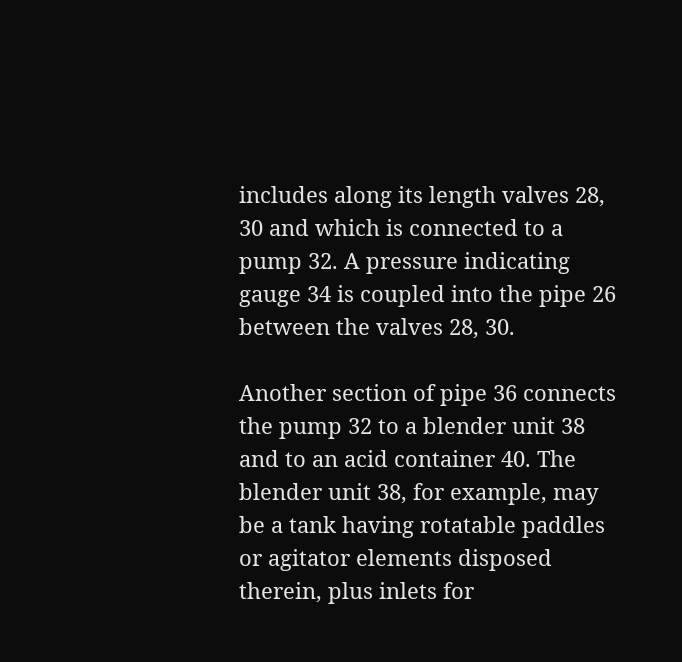includes along its length valves 28, 30 and which is connected to a pump 32. A pressure indicating gauge 34 is coupled into the pipe 26 between the valves 28, 30.

Another section of pipe 36 connects the pump 32 to a blender unit 38 and to an acid container 40. The blender unit 38, for example, may be a tank having rotatable paddles or agitator elements disposed therein, plus inlets for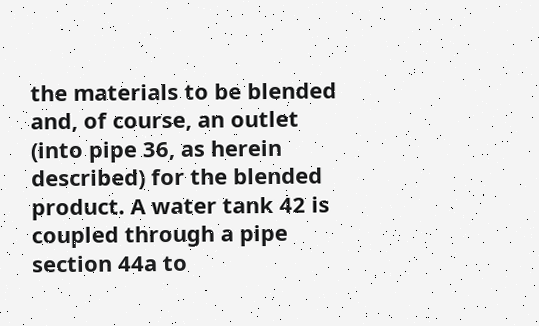the materials to be blended and, of course, an outlet (into pipe 36, as herein described) for the blended product. A water tank 42 is coupled through a pipe section 44a to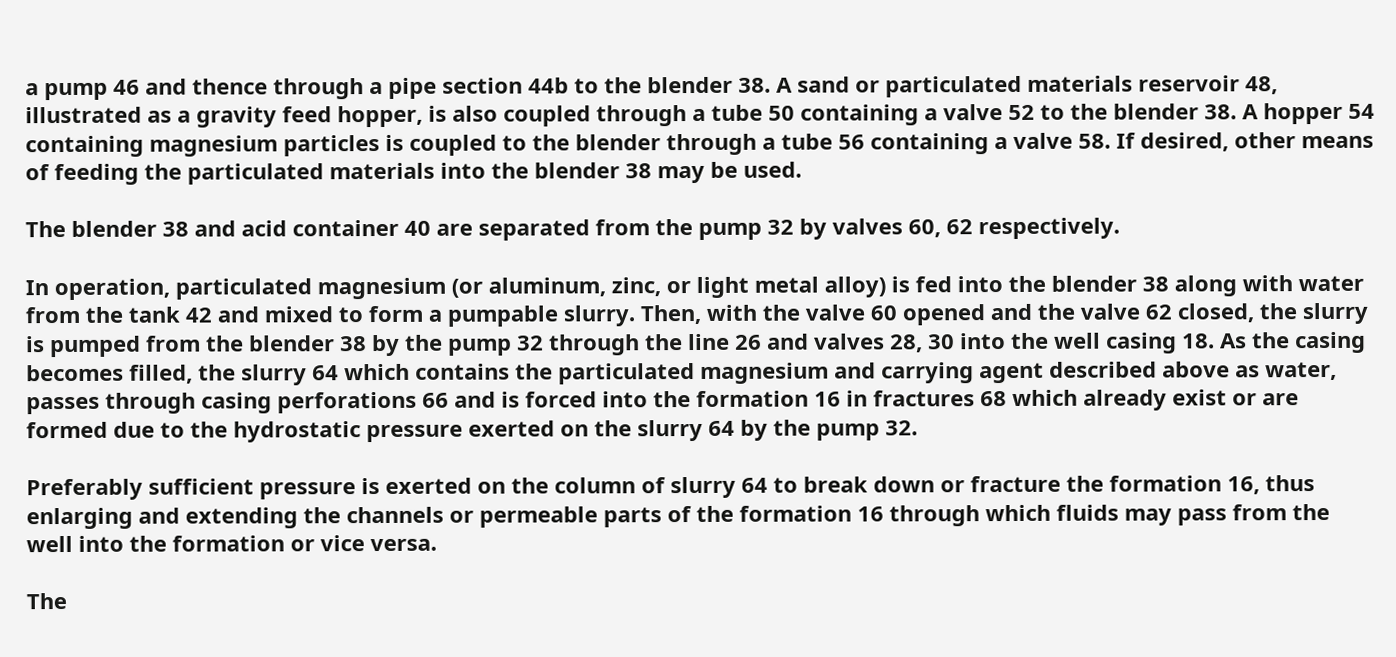a pump 46 and thence through a pipe section 44b to the blender 38. A sand or particulated materials reservoir 48, illustrated as a gravity feed hopper, is also coupled through a tube 50 containing a valve 52 to the blender 38. A hopper 54 containing magnesium particles is coupled to the blender through a tube 56 containing a valve 58. If desired, other means of feeding the particulated materials into the blender 38 may be used.

The blender 38 and acid container 40 are separated from the pump 32 by valves 60, 62 respectively.

In operation, particulated magnesium (or aluminum, zinc, or light metal alloy) is fed into the blender 38 along with water from the tank 42 and mixed to form a pumpable slurry. Then, with the valve 60 opened and the valve 62 closed, the slurry is pumped from the blender 38 by the pump 32 through the line 26 and valves 28, 30 into the well casing 18. As the casing becomes filled, the slurry 64 which contains the particulated magnesium and carrying agent described above as water, passes through casing perforations 66 and is forced into the formation 16 in fractures 68 which already exist or are formed due to the hydrostatic pressure exerted on the slurry 64 by the pump 32.

Preferably sufficient pressure is exerted on the column of slurry 64 to break down or fracture the formation 16, thus enlarging and extending the channels or permeable parts of the formation 16 through which fluids may pass from the well into the formation or vice versa.

The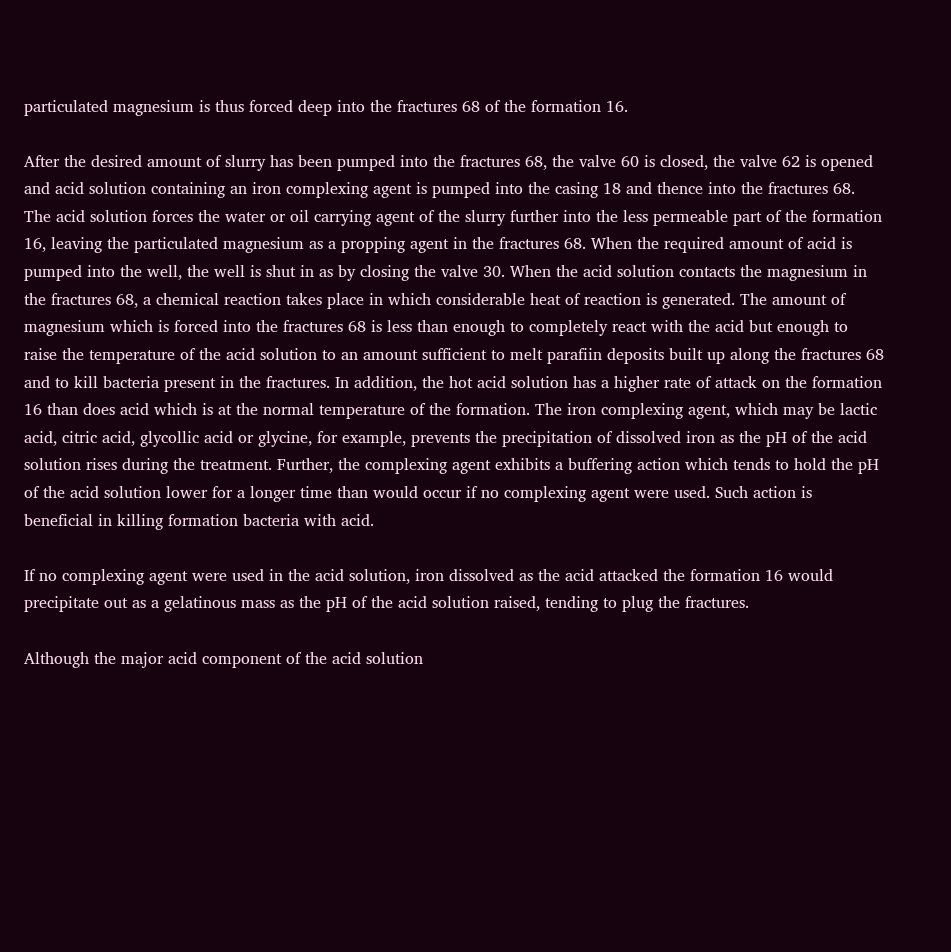particulated magnesium is thus forced deep into the fractures 68 of the formation 16.

After the desired amount of slurry has been pumped into the fractures 68, the valve 60 is closed, the valve 62 is opened and acid solution containing an iron complexing agent is pumped into the casing 18 and thence into the fractures 68. The acid solution forces the water or oil carrying agent of the slurry further into the less permeable part of the formation 16, leaving the particulated magnesium as a propping agent in the fractures 68. When the required amount of acid is pumped into the well, the well is shut in as by closing the valve 30. When the acid solution contacts the magnesium in the fractures 68, a chemical reaction takes place in which considerable heat of reaction is generated. The amount of magnesium which is forced into the fractures 68 is less than enough to completely react with the acid but enough to raise the temperature of the acid solution to an amount sufficient to melt parafiin deposits built up along the fractures 68 and to kill bacteria present in the fractures. In addition, the hot acid solution has a higher rate of attack on the formation 16 than does acid which is at the normal temperature of the formation. The iron complexing agent, which may be lactic acid, citric acid, glycollic acid or glycine, for example, prevents the precipitation of dissolved iron as the pH of the acid solution rises during the treatment. Further, the complexing agent exhibits a buffering action which tends to hold the pH of the acid solution lower for a longer time than would occur if no complexing agent were used. Such action is beneficial in killing formation bacteria with acid.

If no complexing agent were used in the acid solution, iron dissolved as the acid attacked the formation 16 would precipitate out as a gelatinous mass as the pH of the acid solution raised, tending to plug the fractures.

Although the major acid component of the acid solution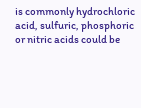is commonly hydrochloric acid, sulfuric, phosphoric or nitric acids could be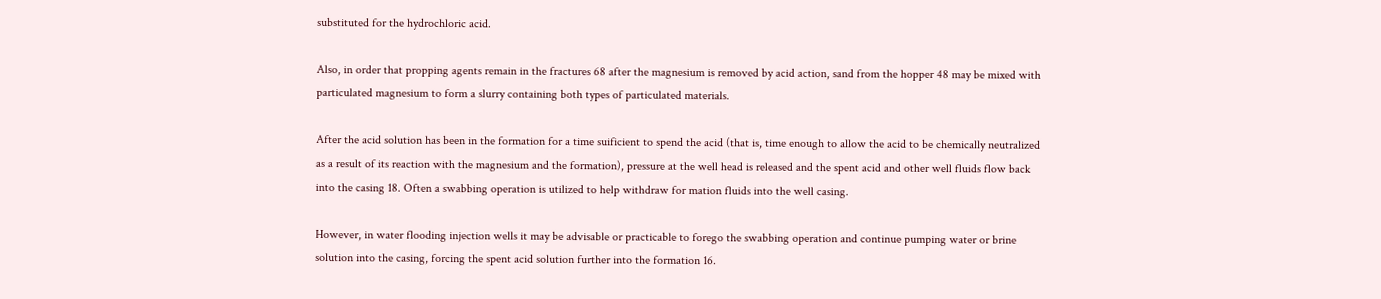substituted for the hydrochloric acid.

Also, in order that propping agents remain in the fractures 68 after the magnesium is removed by acid action, sand from the hopper 48 may be mixed with particulated magnesium to form a slurry containing both types of particulated materials.

After the acid solution has been in the formation for a time suificient to spend the acid (that is, time enough to allow the acid to be chemically neutralized as a result of its reaction with the magnesium and the formation), pressure at the well head is released and the spent acid and other well fluids flow back into the casing 18. Often a swabbing operation is utilized to help withdraw for mation fluids into the well casing.

However, in water flooding injection wells it may be advisable or practicable to forego the swabbing operation and continue pumping water or brine solution into the casing, forcing the spent acid solution further into the formation 16.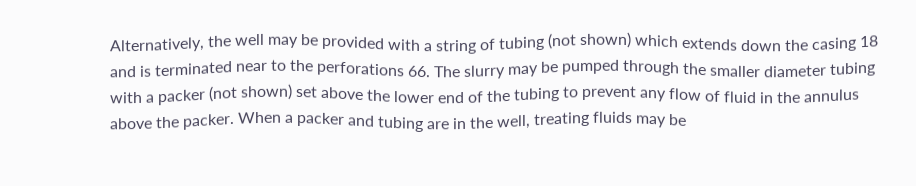Alternatively, the well may be provided with a string of tubing (not shown) which extends down the casing 18 and is terminated near to the perforations 66. The slurry may be pumped through the smaller diameter tubing with a packer (not shown) set above the lower end of the tubing to prevent any flow of fluid in the annulus above the packer. When a packer and tubing are in the well, treating fluids may be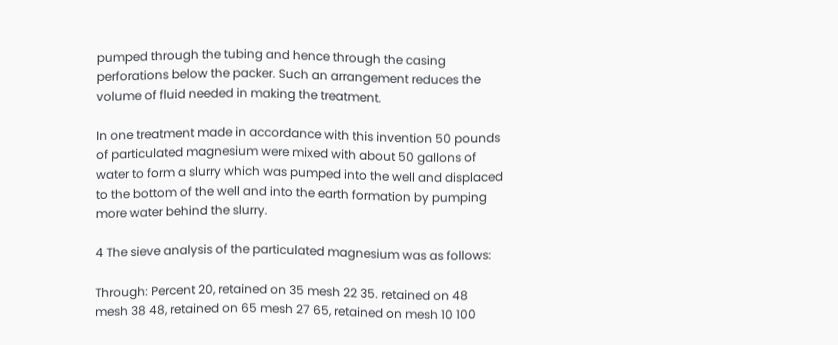pumped through the tubing and hence through the casing perforations below the packer. Such an arrangement reduces the volume of fluid needed in making the treatment.

In one treatment made in accordance with this invention 50 pounds of particulated magnesium were mixed with about 50 gallons of water to form a slurry which was pumped into the well and displaced to the bottom of the well and into the earth formation by pumping more water behind the slurry.

4 The sieve analysis of the particulated magnesium was as follows:

Through: Percent 20, retained on 35 mesh 22 35. retained on 48 mesh 38 48, retained on 65 mesh 27 65, retained on mesh 10 100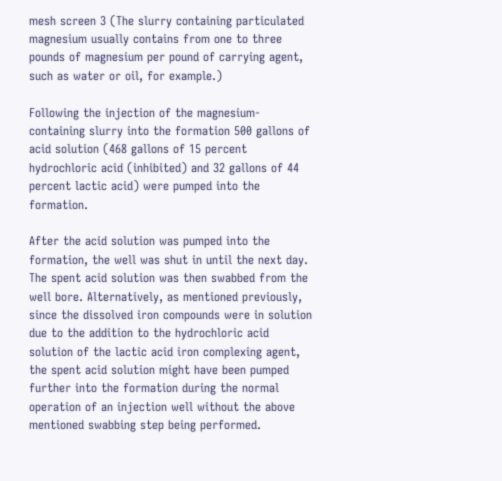mesh screen 3 (The slurry containing particulated magnesium usually contains from one to three pounds of magnesium per pound of carrying agent, such as water or oil, for example.)

Following the injection of the magnesium-containing slurry into the formation 500 gallons of acid solution (468 gallons of 15 percent hydrochloric acid (inhibited) and 32 gallons of 44 percent lactic acid) were pumped into the formation.

After the acid solution was pumped into the formation, the well was shut in until the next day. The spent acid solution was then swabbed from the well bore. Alternatively, as mentioned previously, since the dissolved iron compounds were in solution due to the addition to the hydrochloric acid solution of the lactic acid iron complexing agent, the spent acid solution might have been pumped further into the formation during the normal operation of an injection well without the above mentioned swabbing step being performed.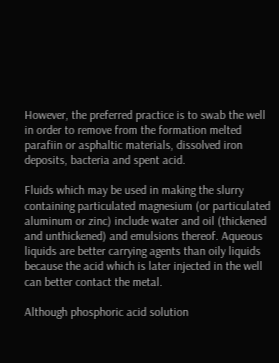However, the preferred practice is to swab the well in order to remove from the formation melted parafiin or asphaltic materials, dissolved iron deposits, bacteria and spent acid.

Fluids which may be used in making the slurry containing particulated magnesium (or particulated aluminum or zinc) include water and oil (thickened and unthickened) and emulsions thereof. Aqueous liquids are better carrying agents than oily liquids because the acid which is later injected in the well can better contact the metal.

Although phosphoric acid solution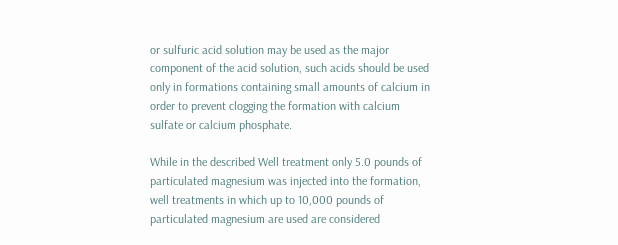or sulfuric acid solution may be used as the major component of the acid solution, such acids should be used only in formations containing small amounts of calcium in order to prevent clogging the formation with calcium sulfate or calcium phosphate.

While in the described Well treatment only 5.0 pounds of particulated magnesium was injected into the formation, well treatments in which up to 10,000 pounds of particulated magnesium are used are considered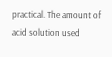practical. The amount of acid solution used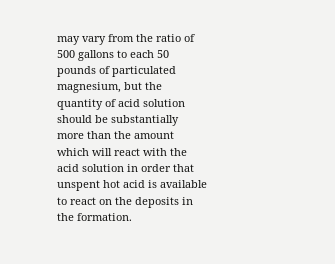may vary from the ratio of 500 gallons to each 50 pounds of particulated magnesium, but the quantity of acid solution should be substantially more than the amount which will react with the acid solution in order that unspent hot acid is available to react on the deposits in the formation.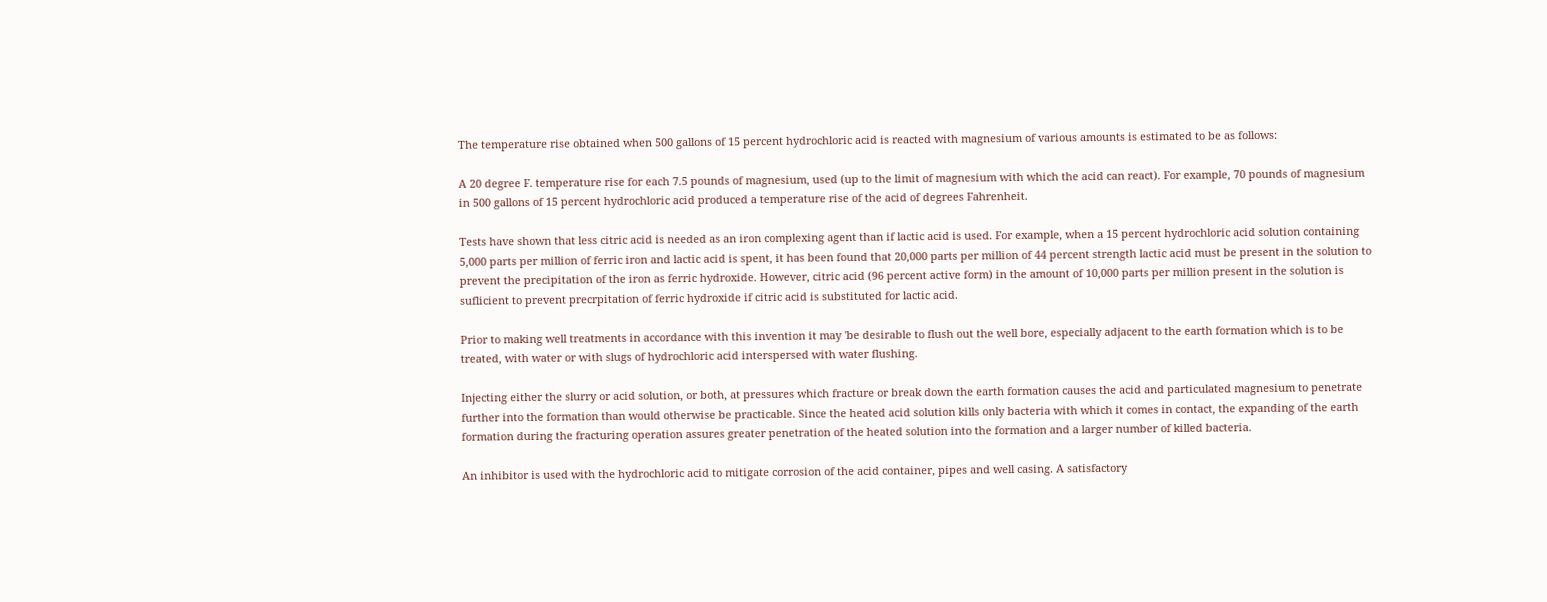The temperature rise obtained when 500 gallons of 15 percent hydrochloric acid is reacted with magnesium of various amounts is estimated to be as follows:

A 20 degree F. temperature rise for each 7.5 pounds of magnesium, used (up to the limit of magnesium with which the acid can react). For example, 70 pounds of magnesium in 500 gallons of 15 percent hydrochloric acid produced a temperature rise of the acid of degrees Fahrenheit.

Tests have shown that less citric acid is needed as an iron complexing agent than if lactic acid is used. For example, when a 15 percent hydrochloric acid solution containing 5,000 parts per million of ferric iron and lactic acid is spent, it has been found that 20,000 parts per million of 44 percent strength lactic acid must be present in the solution to prevent the precipitation of the iron as ferric hydroxide. However, citric acid (96 percent active form) in the amount of 10,000 parts per million present in the solution is suflicient to prevent precrpitation of ferric hydroxide if citric acid is substituted for lactic acid.

Prior to making well treatments in accordance with this invention it may 'be desirable to flush out the well bore, especially adjacent to the earth formation which is to be treated, with water or with slugs of hydrochloric acid interspersed with water flushing.

Injecting either the slurry or acid solution, or both, at pressures which fracture or break down the earth formation causes the acid and particulated magnesium to penetrate further into the formation than would otherwise be practicable. Since the heated acid solution kills only bacteria with which it comes in contact, the expanding of the earth formation during the fracturing operation assures greater penetration of the heated solution into the formation and a larger number of killed bacteria.

An inhibitor is used with the hydrochloric acid to mitigate corrosion of the acid container, pipes and well casing. A satisfactory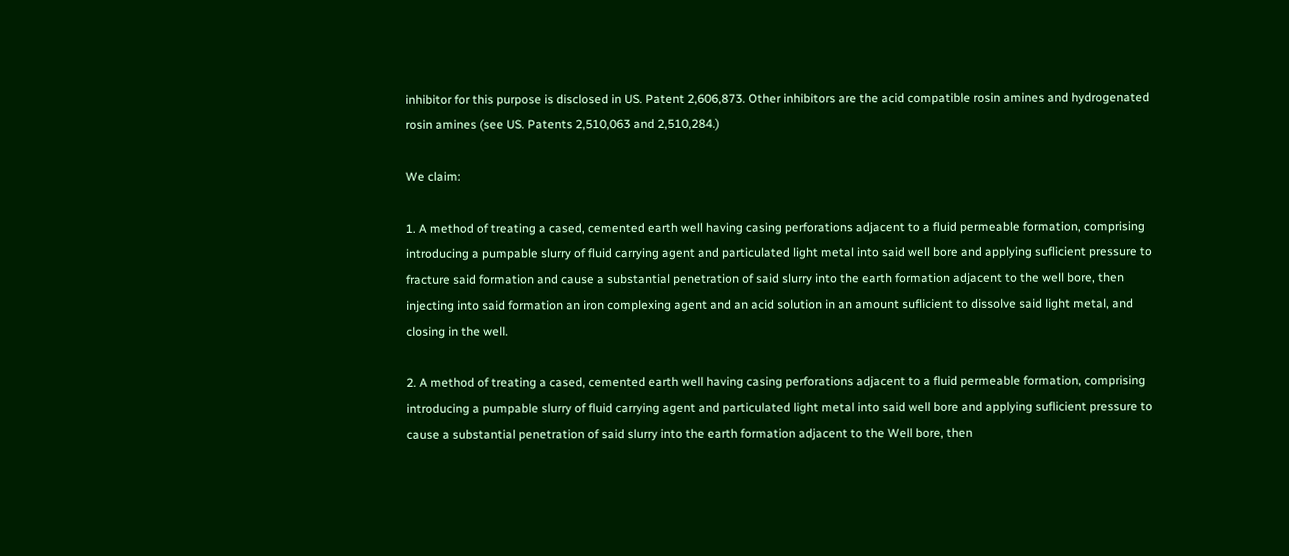inhibitor for this purpose is disclosed in US. Patent 2,606,873. Other inhibitors are the acid compatible rosin amines and hydrogenated rosin amines (see US. Patents 2,510,063 and 2,510,284.)

We claim:

1. A method of treating a cased, cemented earth well having casing perforations adjacent to a fluid permeable formation, comprising introducing a pumpable slurry of fluid carrying agent and particulated light metal into said well bore and applying suflicient pressure to fracture said formation and cause a substantial penetration of said slurry into the earth formation adjacent to the well bore, then injecting into said formation an iron complexing agent and an acid solution in an amount suflicient to dissolve said light metal, and closing in the well.

2. A method of treating a cased, cemented earth well having casing perforations adjacent to a fluid permeable formation, comprising introducing a pumpable slurry of fluid carrying agent and particulated light metal into said well bore and applying suflicient pressure to cause a substantial penetration of said slurry into the earth formation adjacent to the Well bore, then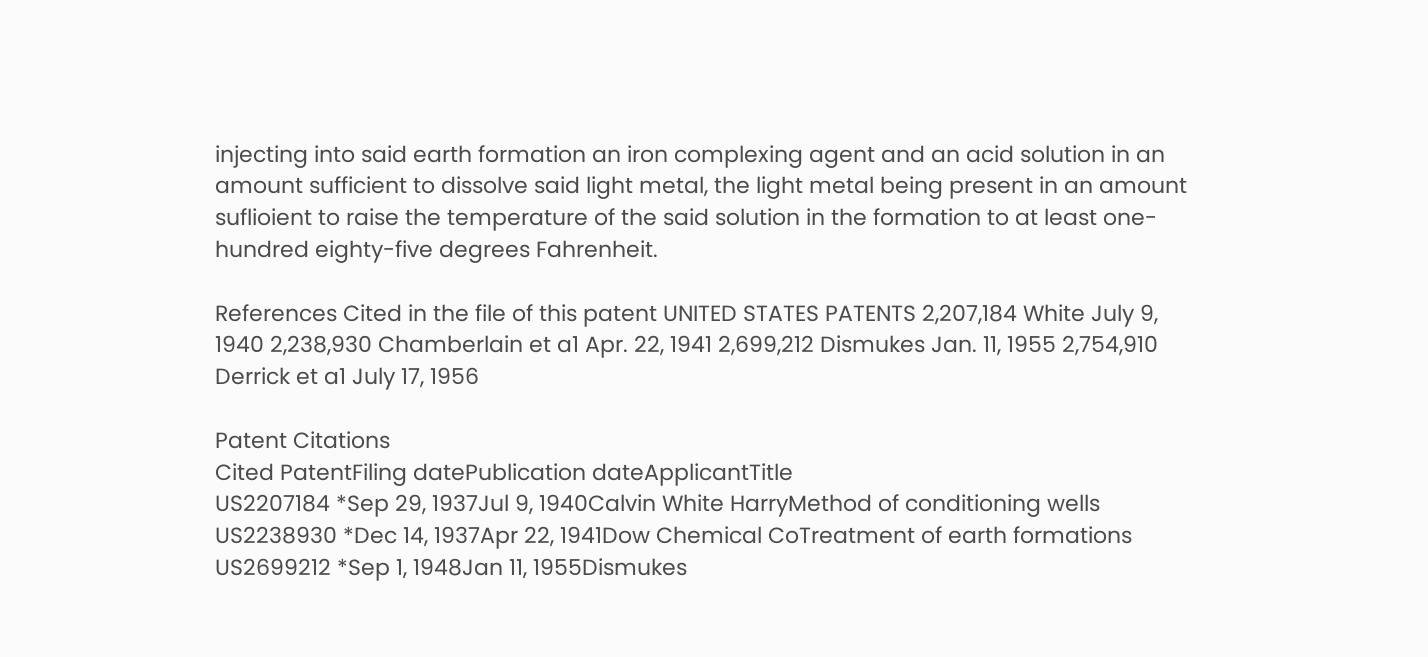injecting into said earth formation an iron complexing agent and an acid solution in an amount sufficient to dissolve said light metal, the light metal being present in an amount suflioient to raise the temperature of the said solution in the formation to at least one-hundred eighty-five degrees Fahrenheit.

References Cited in the file of this patent UNITED STATES PATENTS 2,207,184 White July 9, 1940 2,238,930 Chamberlain et a1 Apr. 22, 1941 2,699,212 Dismukes Jan. 11, 1955 2,754,910 Derrick et a1 July 17, 1956

Patent Citations
Cited PatentFiling datePublication dateApplicantTitle
US2207184 *Sep 29, 1937Jul 9, 1940Calvin White HarryMethod of conditioning wells
US2238930 *Dec 14, 1937Apr 22, 1941Dow Chemical CoTreatment of earth formations
US2699212 *Sep 1, 1948Jan 11, 1955Dismukes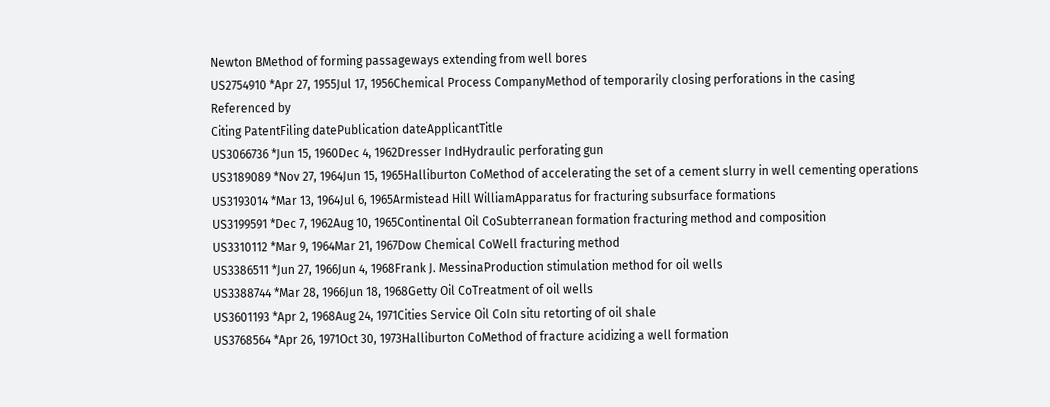Newton BMethod of forming passageways extending from well bores
US2754910 *Apr 27, 1955Jul 17, 1956Chemical Process CompanyMethod of temporarily closing perforations in the casing
Referenced by
Citing PatentFiling datePublication dateApplicantTitle
US3066736 *Jun 15, 1960Dec 4, 1962Dresser IndHydraulic perforating gun
US3189089 *Nov 27, 1964Jun 15, 1965Halliburton CoMethod of accelerating the set of a cement slurry in well cementing operations
US3193014 *Mar 13, 1964Jul 6, 1965Armistead Hill WilliamApparatus for fracturing subsurface formations
US3199591 *Dec 7, 1962Aug 10, 1965Continental Oil CoSubterranean formation fracturing method and composition
US3310112 *Mar 9, 1964Mar 21, 1967Dow Chemical CoWell fracturing method
US3386511 *Jun 27, 1966Jun 4, 1968Frank J. MessinaProduction stimulation method for oil wells
US3388744 *Mar 28, 1966Jun 18, 1968Getty Oil CoTreatment of oil wells
US3601193 *Apr 2, 1968Aug 24, 1971Cities Service Oil CoIn situ retorting of oil shale
US3768564 *Apr 26, 1971Oct 30, 1973Halliburton CoMethod of fracture acidizing a well formation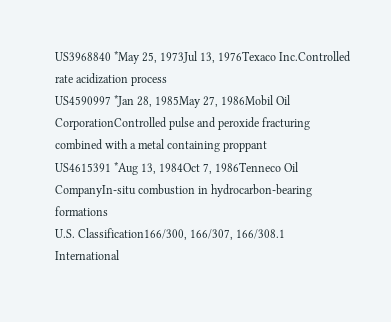US3968840 *May 25, 1973Jul 13, 1976Texaco Inc.Controlled rate acidization process
US4590997 *Jan 28, 1985May 27, 1986Mobil Oil CorporationControlled pulse and peroxide fracturing combined with a metal containing proppant
US4615391 *Aug 13, 1984Oct 7, 1986Tenneco Oil CompanyIn-situ combustion in hydrocarbon-bearing formations
U.S. Classification166/300, 166/307, 166/308.1
International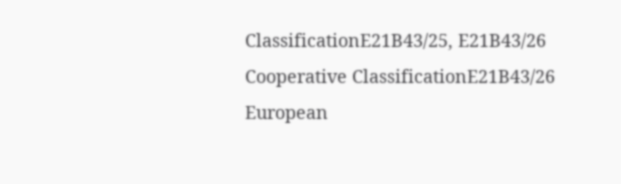ClassificationE21B43/25, E21B43/26
Cooperative ClassificationE21B43/26
European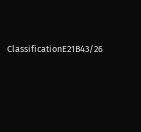ClassificationE21B43/26